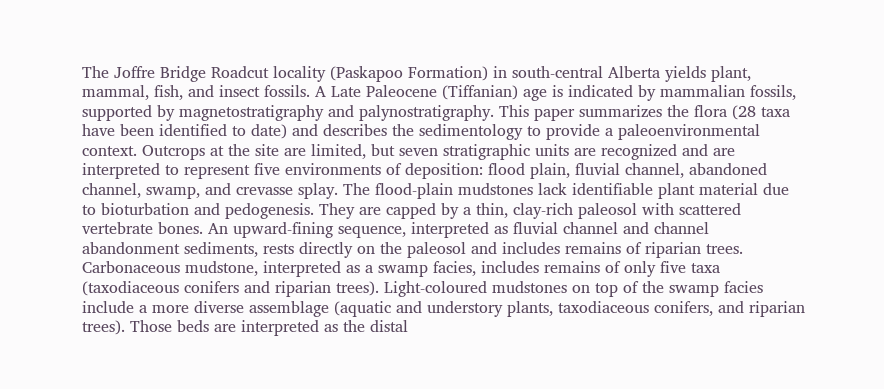The Joffre Bridge Roadcut locality (Paskapoo Formation) in south-central Alberta yields plant, mammal, fish, and insect fossils. A Late Paleocene (Tiffanian) age is indicated by mammalian fossils, supported by magnetostratigraphy and palynostratigraphy. This paper summarizes the flora (28 taxa have been identified to date) and describes the sedimentology to provide a paleoenvironmental context. Outcrops at the site are limited, but seven stratigraphic units are recognized and are interpreted to represent five environments of deposition: flood plain, fluvial channel, abandoned channel, swamp, and crevasse splay. The flood-plain mudstones lack identifiable plant material due to bioturbation and pedogenesis. They are capped by a thin, clay-rich paleosol with scattered vertebrate bones. An upward-fining sequence, interpreted as fluvial channel and channel abandonment sediments, rests directly on the paleosol and includes remains of riparian trees. Carbonaceous mudstone, interpreted as a swamp facies, includes remains of only five taxa (taxodiaceous conifers and riparian trees). Light-coloured mudstones on top of the swamp facies include a more diverse assemblage (aquatic and understory plants, taxodiaceous conifers, and riparian trees). Those beds are interpreted as the distal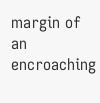margin of an encroaching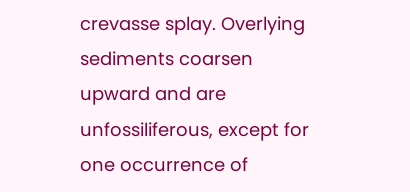crevasse splay. Overlying sediments coarsen upward and are unfossiliferous, except for one occurrence of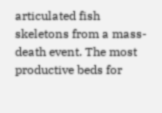articulated fish skeletons from a mass-death event. The most productive beds for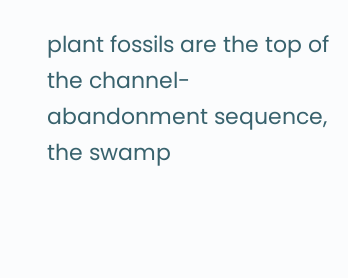plant fossils are the top of the channel-abandonment sequence, the swamp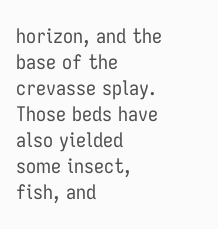horizon, and the base of the crevasse splay. Those beds have also yielded some insect, fish, and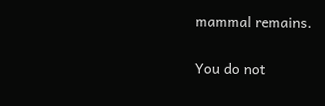mammal remains.

You do not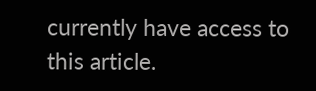currently have access to this article.